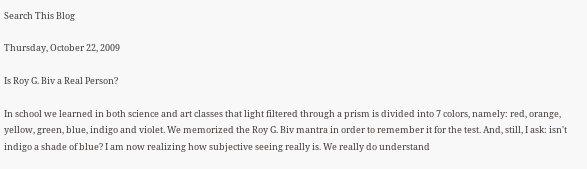Search This Blog

Thursday, October 22, 2009

Is Roy G. Biv a Real Person?

In school we learned in both science and art classes that light filtered through a prism is divided into 7 colors, namely: red, orange, yellow, green, blue, indigo and violet. We memorized the Roy G. Biv mantra in order to remember it for the test. And, still, I ask: isn't indigo a shade of blue? I am now realizing how subjective seeing really is. We really do understand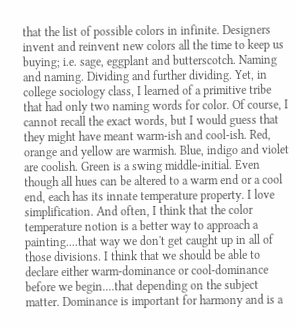that the list of possible colors in infinite. Designers invent and reinvent new colors all the time to keep us buying; i.e. sage, eggplant and butterscotch. Naming and naming. Dividing and further dividing. Yet, in college sociology class, I learned of a primitive tribe that had only two naming words for color. Of course, I cannot recall the exact words, but I would guess that they might have meant warm-ish and cool-ish. Red, orange and yellow are warmish. Blue, indigo and violet are coolish. Green is a swing middle-initial. Even though all hues can be altered to a warm end or a cool end, each has its innate temperature property. I love simplification. And often, I think that the color temperature notion is a better way to approach a painting....that way we don't get caught up in all of those divisions. I think that we should be able to declare either warm-dominance or cool-dominance before we begin....that depending on the subject matter. Dominance is important for harmony and is a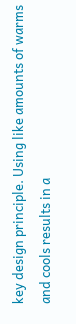key design principle. Using like amounts of warms and cools results in a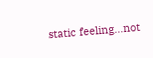static feeling...not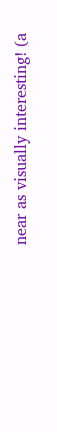near as visually interesting! (a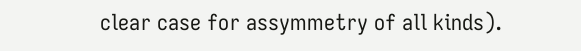clear case for assymmetry of all kinds).